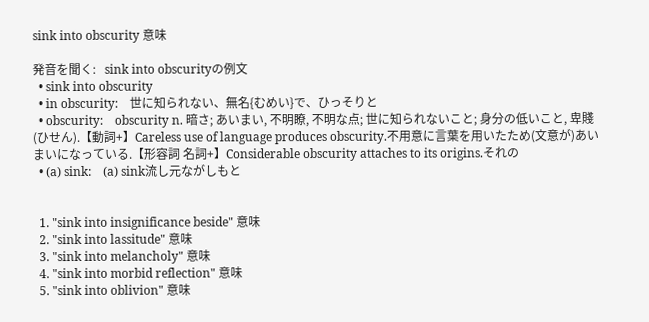sink into obscurity 意味

発音を聞く:   sink into obscurityの例文
  • sink into obscurity
  • in obscurity:    世に知られない、無名{むめい}で、ひっそりと
  • obscurity:    obscurity n. 暗さ; あいまい, 不明瞭, 不明な点; 世に知られないこと; 身分の低いこと, 卑賤(ひせん).【動詞+】Careless use of language produces obscurity.不用意に言葉を用いたため(文意が)あいまいになっている.【形容詞 名詞+】Considerable obscurity attaches to its origins.それの
  • (a) sink:    (a) sink流し元ながしもと


  1. "sink into insignificance beside" 意味
  2. "sink into lassitude" 意味
  3. "sink into melancholy" 意味
  4. "sink into morbid reflection" 意味
  5. "sink into oblivion" 意味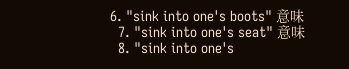6. "sink into one's boots" 意味
  7. "sink into one's seat" 意味
  8. "sink into one's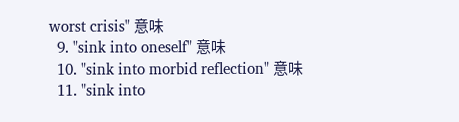worst crisis" 意味
  9. "sink into oneself" 意味
  10. "sink into morbid reflection" 意味
  11. "sink into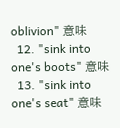oblivion" 意味
  12. "sink into one's boots" 意味
  13. "sink into one's seat" 意味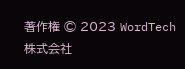著作権 © 2023 WordTech 株式会社